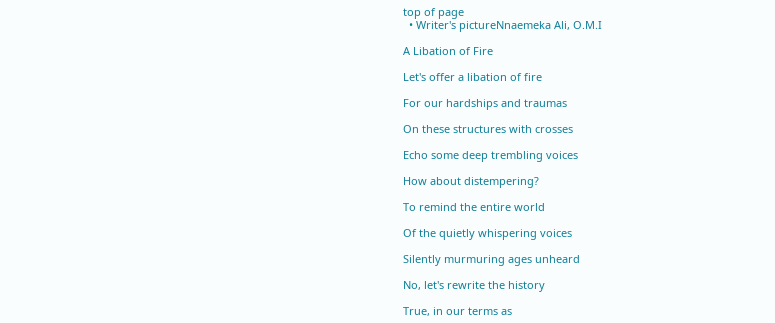top of page
  • Writer's pictureNnaemeka Ali, O.M.I

A Libation of Fire

Let's offer a libation of fire

For our hardships and traumas

On these structures with crosses

Echo some deep trembling voices

How about distempering?

To remind the entire world

Of the quietly whispering voices

Silently murmuring ages unheard

No, let's rewrite the history

True, in our terms as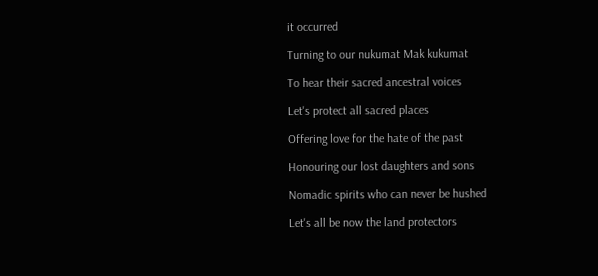it occurred

Turning to our nukumat Mak kukumat

To hear their sacred ancestral voices

Let's protect all sacred places

Offering love for the hate of the past

Honouring our lost daughters and sons

Nomadic spirits who can never be hushed

Let's all be now the land protectors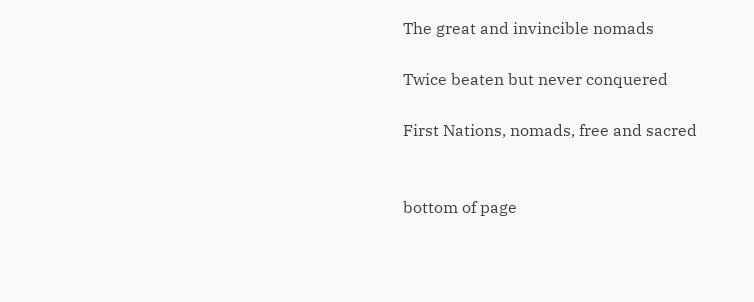The great and invincible nomads

Twice beaten but never conquered

First Nations, nomads, free and sacred


bottom of page